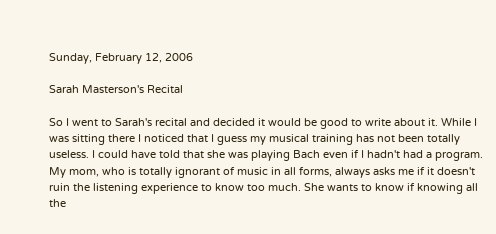Sunday, February 12, 2006

Sarah Masterson's Recital

So I went to Sarah's recital and decided it would be good to write about it. While I was sitting there I noticed that I guess my musical training has not been totally useless. I could have told that she was playing Bach even if I hadn't had a program. My mom, who is totally ignorant of music in all forms, always asks me if it doesn't ruin the listening experience to know too much. She wants to know if knowing all the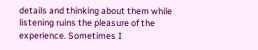details and thinking about them while listening ruins the pleasure of the experience. Sometimes I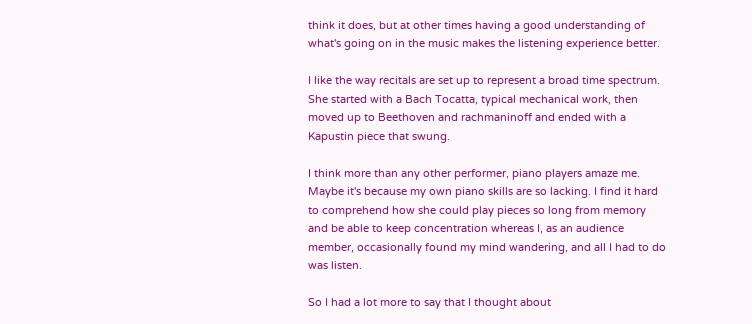think it does, but at other times having a good understanding of what's going on in the music makes the listening experience better.

I like the way recitals are set up to represent a broad time spectrum. She started with a Bach Tocatta, typical mechanical work, then moved up to Beethoven and rachmaninoff and ended with a Kapustin piece that swung.

I think more than any other performer, piano players amaze me. Maybe it's because my own piano skills are so lacking. I find it hard to comprehend how she could play pieces so long from memory and be able to keep concentration whereas I, as an audience member, occasionally found my mind wandering, and all I had to do was listen.

So I had a lot more to say that I thought about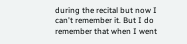during the recital but now I can't remember it. But I do remember that when I went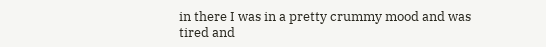in there I was in a pretty crummy mood and was tired and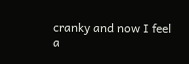cranky and now I feel a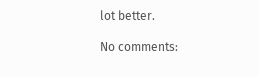lot better.

No comments: